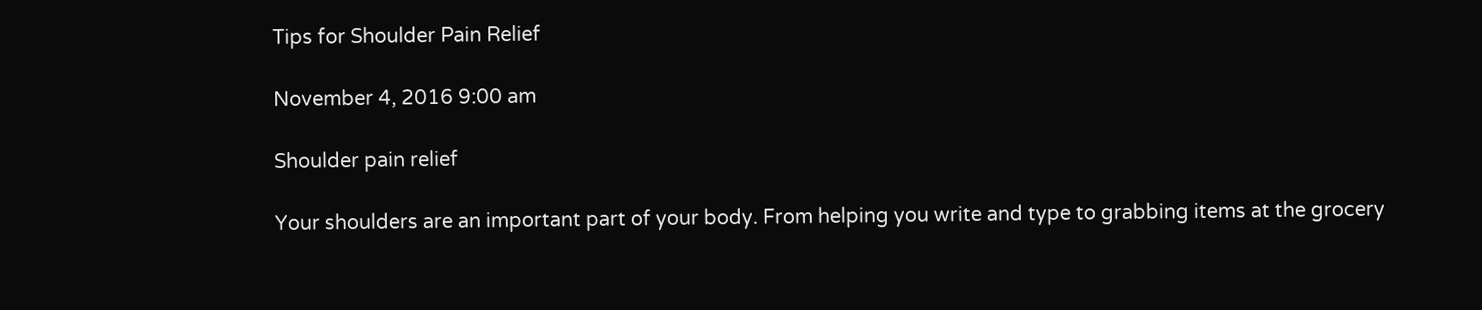Tips for Shoulder Pain Relief

November 4, 2016 9:00 am

Shoulder pain relief

Your shoulders are an important part of your body. From helping you write and type to grabbing items at the grocery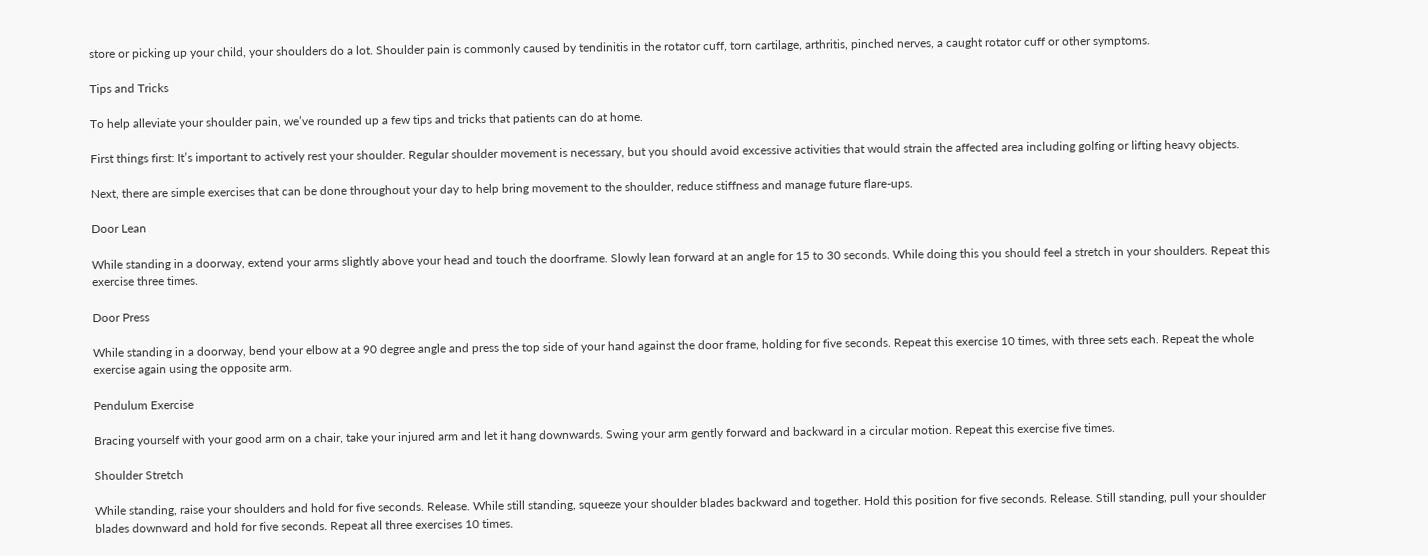store or picking up your child, your shoulders do a lot. Shoulder pain is commonly caused by tendinitis in the rotator cuff, torn cartilage, arthritis, pinched nerves, a caught rotator cuff or other symptoms.

Tips and Tricks

To help alleviate your shoulder pain, we’ve rounded up a few tips and tricks that patients can do at home.

First things first: It’s important to actively rest your shoulder. Regular shoulder movement is necessary, but you should avoid excessive activities that would strain the affected area including golfing or lifting heavy objects.

Next, there are simple exercises that can be done throughout your day to help bring movement to the shoulder, reduce stiffness and manage future flare-ups.

Door Lean

While standing in a doorway, extend your arms slightly above your head and touch the doorframe. Slowly lean forward at an angle for 15 to 30 seconds. While doing this you should feel a stretch in your shoulders. Repeat this exercise three times.

Door Press

While standing in a doorway, bend your elbow at a 90 degree angle and press the top side of your hand against the door frame, holding for five seconds. Repeat this exercise 10 times, with three sets each. Repeat the whole exercise again using the opposite arm.

Pendulum Exercise

Bracing yourself with your good arm on a chair, take your injured arm and let it hang downwards. Swing your arm gently forward and backward in a circular motion. Repeat this exercise five times.

Shoulder Stretch

While standing, raise your shoulders and hold for five seconds. Release. While still standing, squeeze your shoulder blades backward and together. Hold this position for five seconds. Release. Still standing, pull your shoulder blades downward and hold for five seconds. Repeat all three exercises 10 times.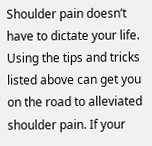Shoulder pain doesn’t have to dictate your life. Using the tips and tricks listed above can get you on the road to alleviated shoulder pain. If your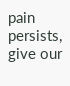pain persists, give our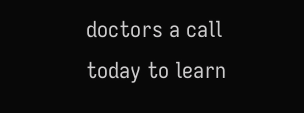doctors a call today to learn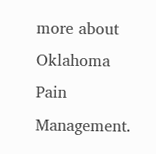more about Oklahoma Pain Management.